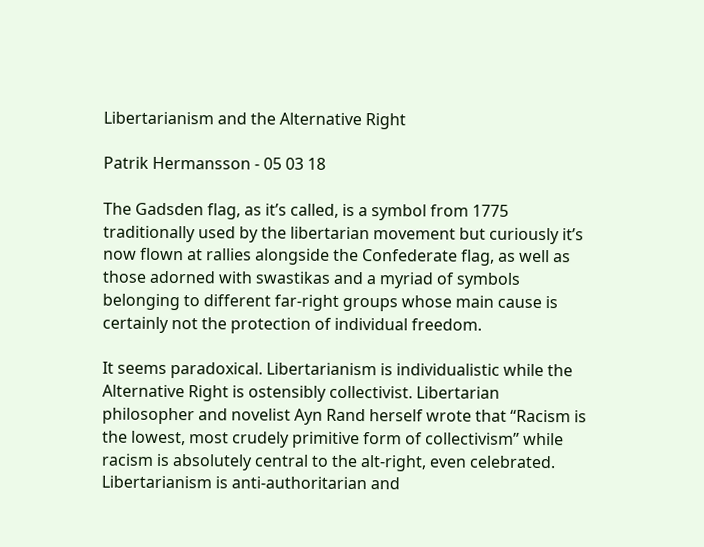Libertarianism and the Alternative Right

Patrik Hermansson - 05 03 18

The Gadsden flag, as it’s called, is a symbol from 1775 traditionally used by the libertarian movement but curiously it’s now flown at rallies alongside the Confederate flag, as well as those adorned with swastikas and a myriad of symbols belonging to different far-right groups whose main cause is certainly not the protection of individual freedom.

It seems paradoxical. Libertarianism is individualistic while the Alternative Right is ostensibly collectivist. Libertarian philosopher and novelist Ayn Rand herself wrote that “Racism is the lowest, most crudely primitive form of collectivism” while racism is absolutely central to the alt-right, even celebrated. Libertarianism is anti-authoritarian and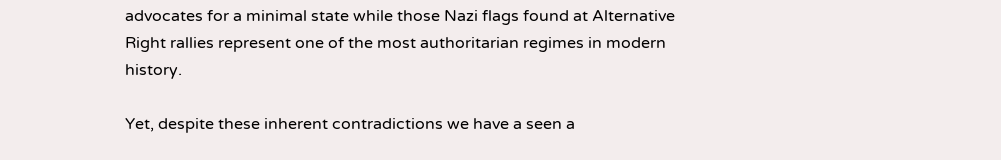advocates for a minimal state while those Nazi flags found at Alternative Right rallies represent one of the most authoritarian regimes in modern history.

Yet, despite these inherent contradictions we have a seen a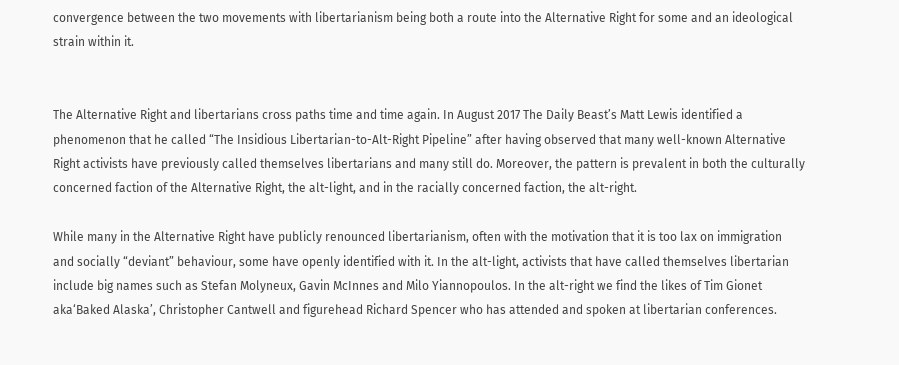convergence between the two movements with libertarianism being both a route into the Alternative Right for some and an ideological strain within it.


The Alternative Right and libertarians cross paths time and time again. In August 2017 The Daily Beast’s Matt Lewis identified a phenomenon that he called “The Insidious Libertarian-to-Alt-Right Pipeline” after having observed that many well-known Alternative Right activists have previously called themselves libertarians and many still do. Moreover, the pattern is prevalent in both the culturally concerned faction of the Alternative Right, the alt-light, and in the racially concerned faction, the alt-right.

While many in the Alternative Right have publicly renounced libertarianism, often with the motivation that it is too lax on immigration and socially “deviant” behaviour, some have openly identified with it. In the alt-light, activists that have called themselves libertarian include big names such as Stefan Molyneux, Gavin McInnes and Milo Yiannopoulos. In the alt-right we find the likes of Tim Gionet aka‘Baked Alaska’, Christopher Cantwell and figurehead Richard Spencer who has attended and spoken at libertarian conferences.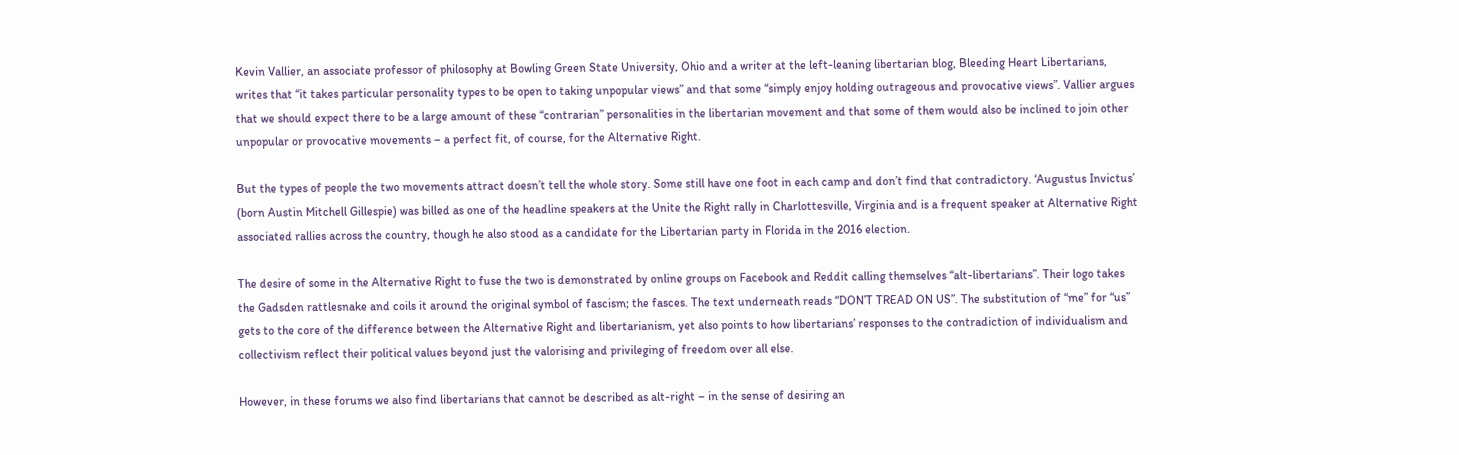Kevin Vallier, an associate professor of philosophy at Bowling Green State University, Ohio and a writer at the left-leaning libertarian blog, Bleeding Heart Libertarians, writes that “it takes particular personality types to be open to taking unpopular views” and that some “simply enjoy holding outrageous and provocative views”. Vallier argues that we should expect there to be a large amount of these “contrarian” personalities in the libertarian movement and that some of them would also be inclined to join other unpopular or provocative movements – a perfect fit, of course, for the Alternative Right.

But the types of people the two movements attract doesn’t tell the whole story. Some still have one foot in each camp and don’t find that contradictory. ‘Augustus Invictus’ (born Austin Mitchell Gillespie) was billed as one of the headline speakers at the Unite the Right rally in Charlottesville, Virginia and is a frequent speaker at Alternative Right associated rallies across the country, though he also stood as a candidate for the Libertarian party in Florida in the 2016 election.

The desire of some in the Alternative Right to fuse the two is demonstrated by online groups on Facebook and Reddit calling themselves “alt-libertarians”. Their logo takes the Gadsden rattlesnake and coils it around the original symbol of fascism; the fasces. The text underneath reads “DON’T TREAD ON US”. The substitution of “me” for “us” gets to the core of the difference between the Alternative Right and libertarianism, yet also points to how libertarians’ responses to the contradiction of individualism and collectivism reflect their political values beyond just the valorising and privileging of freedom over all else.

However, in these forums we also find libertarians that cannot be described as alt-right – in the sense of desiring an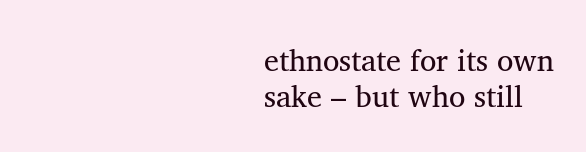ethnostate for its own sake – but who still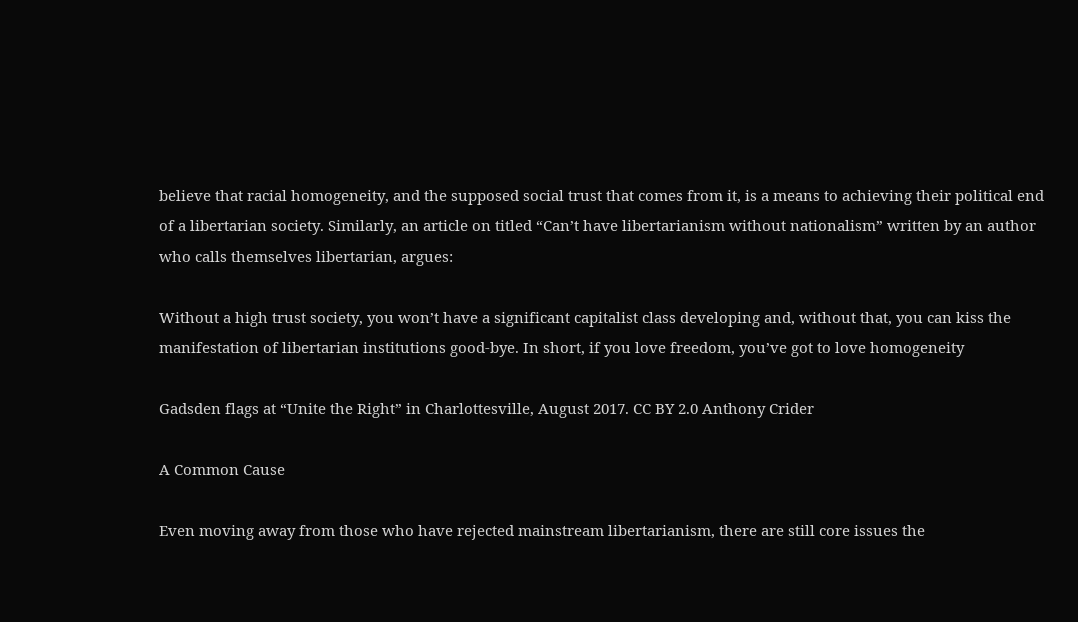believe that racial homogeneity, and the supposed social trust that comes from it, is a means to achieving their political end of a libertarian society. Similarly, an article on titled “Can’t have libertarianism without nationalism” written by an author who calls themselves libertarian, argues:

Without a high trust society, you won’t have a significant capitalist class developing and, without that, you can kiss the manifestation of libertarian institutions good-bye. In short, if you love freedom, you’ve got to love homogeneity

Gadsden flags at “Unite the Right” in Charlottesville, August 2017. CC BY 2.0 Anthony Crider

A Common Cause

Even moving away from those who have rejected mainstream libertarianism, there are still core issues the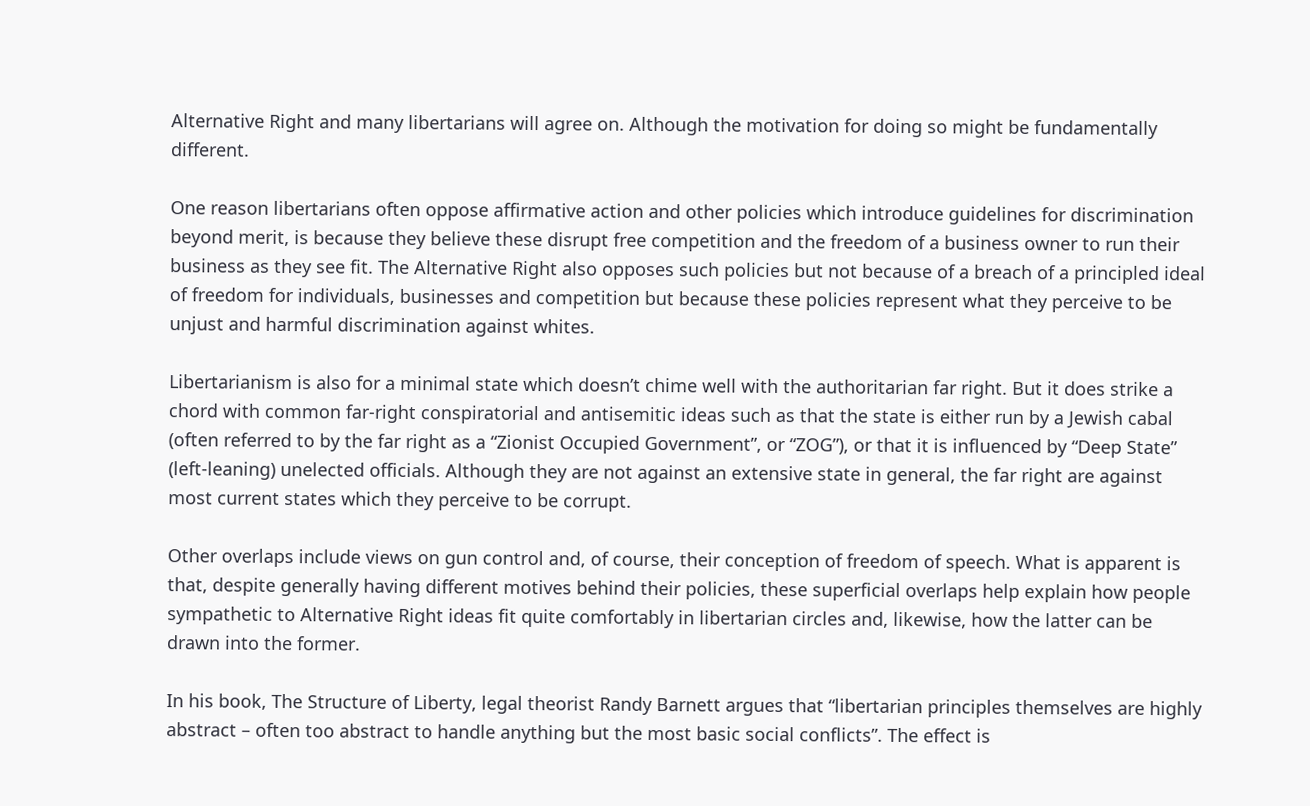Alternative Right and many libertarians will agree on. Although the motivation for doing so might be fundamentally different.

One reason libertarians often oppose affirmative action and other policies which introduce guidelines for discrimination beyond merit, is because they believe these disrupt free competition and the freedom of a business owner to run their business as they see fit. The Alternative Right also opposes such policies but not because of a breach of a principled ideal of freedom for individuals, businesses and competition but because these policies represent what they perceive to be unjust and harmful discrimination against whites.

Libertarianism is also for a minimal state which doesn’t chime well with the authoritarian far right. But it does strike a chord with common far-right conspiratorial and antisemitic ideas such as that the state is either run by a Jewish cabal (often referred to by the far right as a “Zionist Occupied Government”, or “ZOG”), or that it is influenced by “Deep State” (left-leaning) unelected officials. Although they are not against an extensive state in general, the far right are against most current states which they perceive to be corrupt.

Other overlaps include views on gun control and, of course, their conception of freedom of speech. What is apparent is that, despite generally having different motives behind their policies, these superficial overlaps help explain how people sympathetic to Alternative Right ideas fit quite comfortably in libertarian circles and, likewise, how the latter can be drawn into the former.

In his book, The Structure of Liberty, legal theorist Randy Barnett argues that “libertarian principles themselves are highly abstract – often too abstract to handle anything but the most basic social conflicts”. The effect is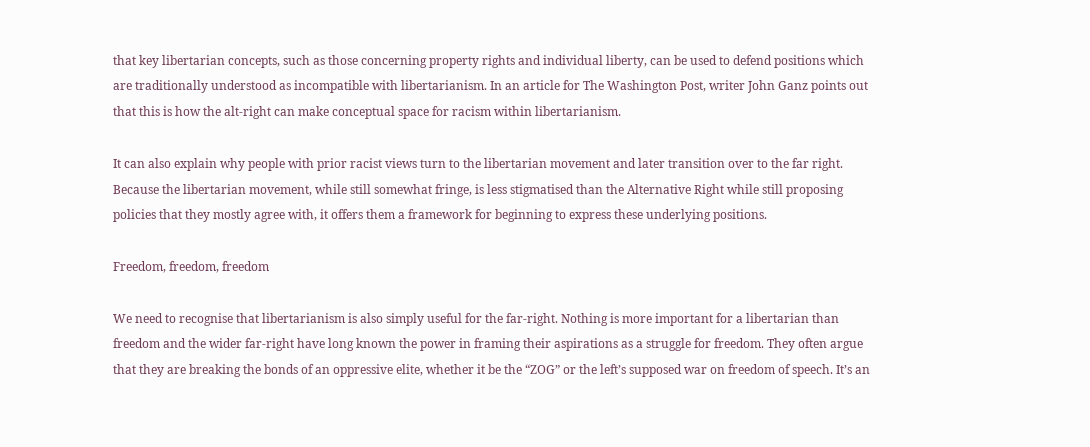that key libertarian concepts, such as those concerning property rights and individual liberty, can be used to defend positions which are traditionally understood as incompatible with libertarianism. In an article for The Washington Post, writer John Ganz points out that this is how the alt-right can make conceptual space for racism within libertarianism.

It can also explain why people with prior racist views turn to the libertarian movement and later transition over to the far right. Because the libertarian movement, while still somewhat fringe, is less stigmatised than the Alternative Right while still proposing policies that they mostly agree with, it offers them a framework for beginning to express these underlying positions.

Freedom, freedom, freedom

We need to recognise that libertarianism is also simply useful for the far-right. Nothing is more important for a libertarian than freedom and the wider far-right have long known the power in framing their aspirations as a struggle for freedom. They often argue that they are breaking the bonds of an oppressive elite, whether it be the “ZOG” or the left’s supposed war on freedom of speech. It’s an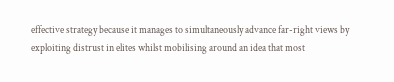effective strategy because it manages to simultaneously advance far-right views by exploiting distrust in elites whilst mobilising around an idea that most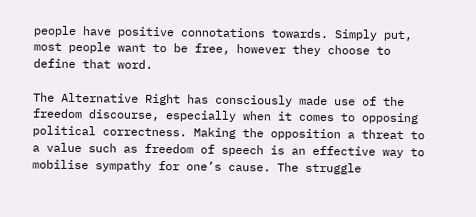people have positive connotations towards. Simply put, most people want to be free, however they choose to define that word.

The Alternative Right has consciously made use of the freedom discourse, especially when it comes to opposing political correctness. Making the opposition a threat to a value such as freedom of speech is an effective way to mobilise sympathy for one’s cause. The struggle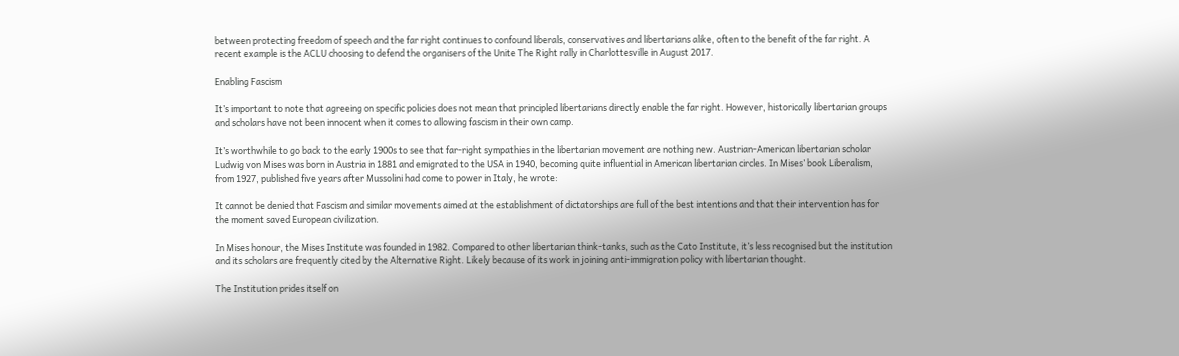between protecting freedom of speech and the far right continues to confound liberals, conservatives and libertarians alike, often to the benefit of the far right. A recent example is the ACLU choosing to defend the organisers of the Unite The Right rally in Charlottesville in August 2017.

Enabling Fascism

It’s important to note that agreeing on specific policies does not mean that principled libertarians directly enable the far right. However, historically libertarian groups and scholars have not been innocent when it comes to allowing fascism in their own camp.

It’s worthwhile to go back to the early 1900s to see that far-right sympathies in the libertarian movement are nothing new. Austrian-American libertarian scholar Ludwig von Mises was born in Austria in 1881 and emigrated to the USA in 1940, becoming quite influential in American libertarian circles. In Mises’ book Liberalism, from 1927, published five years after Mussolini had come to power in Italy, he wrote:

It cannot be denied that Fascism and similar movements aimed at the establishment of dictatorships are full of the best intentions and that their intervention has for the moment saved European civilization.

In Mises honour, the Mises Institute was founded in 1982. Compared to other libertarian think-tanks, such as the Cato Institute, it’s less recognised but the institution and its scholars are frequently cited by the Alternative Right. Likely because of its work in joining anti-immigration policy with libertarian thought.

The Institution prides itself on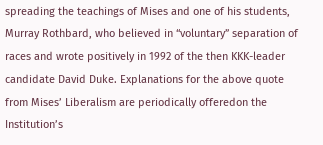spreading the teachings of Mises and one of his students, Murray Rothbard, who believed in “voluntary” separation of races and wrote positively in 1992 of the then KKK-leader candidate David Duke. Explanations for the above quote from Mises’ Liberalism are periodically offeredon the Institution’s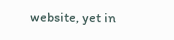website, yet in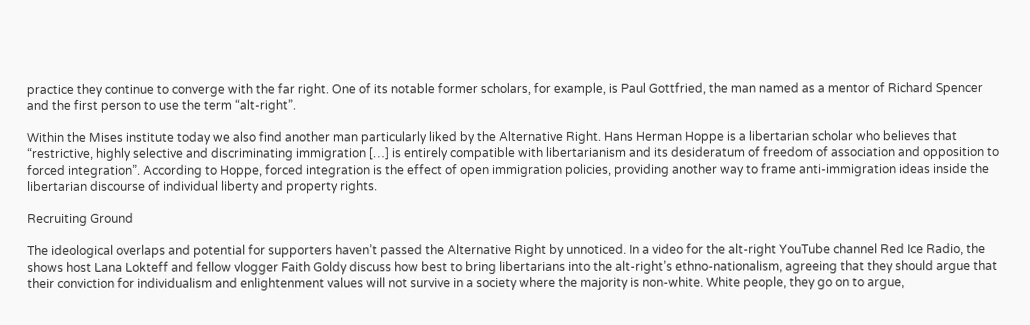practice they continue to converge with the far right. One of its notable former scholars, for example, is Paul Gottfried, the man named as a mentor of Richard Spencer and the first person to use the term “alt-right”.

Within the Mises institute today we also find another man particularly liked by the Alternative Right. Hans Herman Hoppe is a libertarian scholar who believes that “restrictive, highly selective and discriminating immigration […] is entirely compatible with libertarianism and its desideratum of freedom of association and opposition to forced integration”. According to Hoppe, forced integration is the effect of open immigration policies, providing another way to frame anti-immigration ideas inside the libertarian discourse of individual liberty and property rights.

Recruiting Ground

The ideological overlaps and potential for supporters haven’t passed the Alternative Right by unnoticed. In a video for the alt-right YouTube channel Red Ice Radio, the shows host Lana Lokteff and fellow vlogger Faith Goldy discuss how best to bring libertarians into the alt-right’s ethno-nationalism, agreeing that they should argue that their conviction for individualism and enlightenment values will not survive in a society where the majority is non-white. White people, they go on to argue,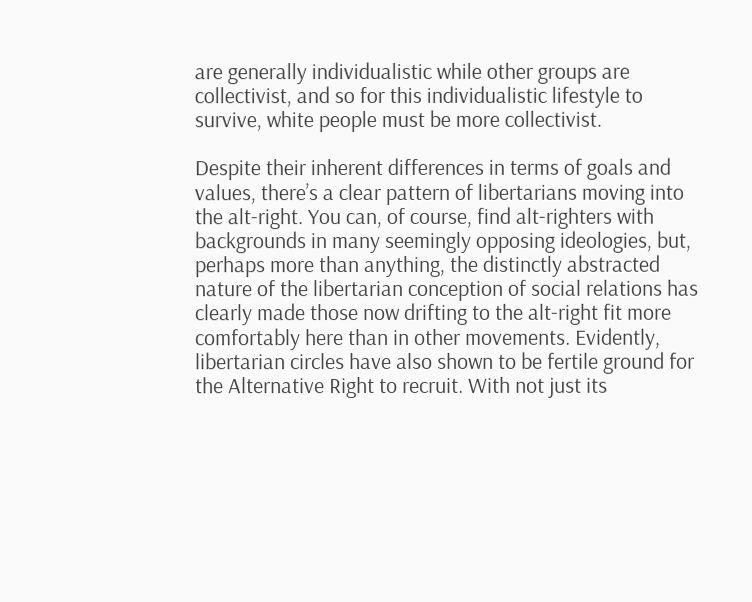are generally individualistic while other groups are collectivist, and so for this individualistic lifestyle to survive, white people must be more collectivist.

Despite their inherent differences in terms of goals and values, there’s a clear pattern of libertarians moving into the alt-right. You can, of course, find alt-righters with backgrounds in many seemingly opposing ideologies, but, perhaps more than anything, the distinctly abstracted nature of the libertarian conception of social relations has clearly made those now drifting to the alt-right fit more comfortably here than in other movements. Evidently, libertarian circles have also shown to be fertile ground for the Alternative Right to recruit. With not just its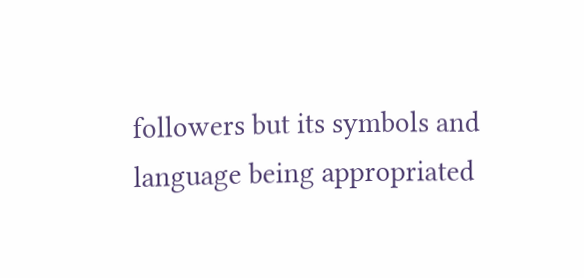followers but its symbols and language being appropriated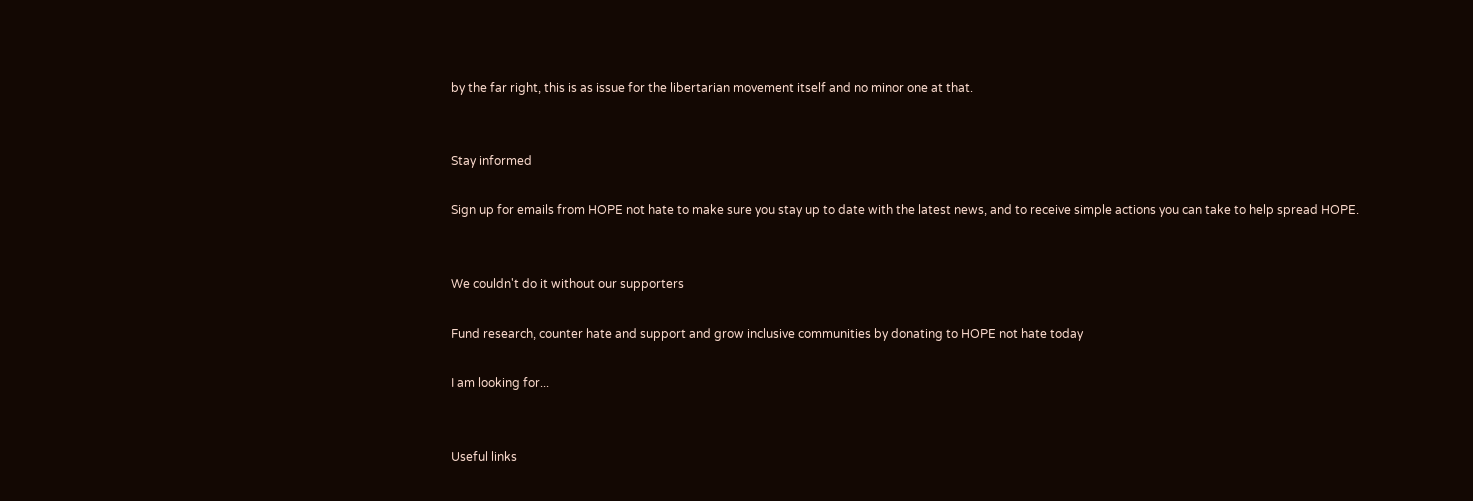by the far right, this is as issue for the libertarian movement itself and no minor one at that.


Stay informed

Sign up for emails from HOPE not hate to make sure you stay up to date with the latest news, and to receive simple actions you can take to help spread HOPE.


We couldn't do it without our supporters

Fund research, counter hate and support and grow inclusive communities by donating to HOPE not hate today

I am looking for...


Useful links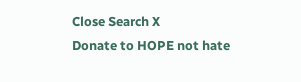Close Search X
Donate to HOPE not hate